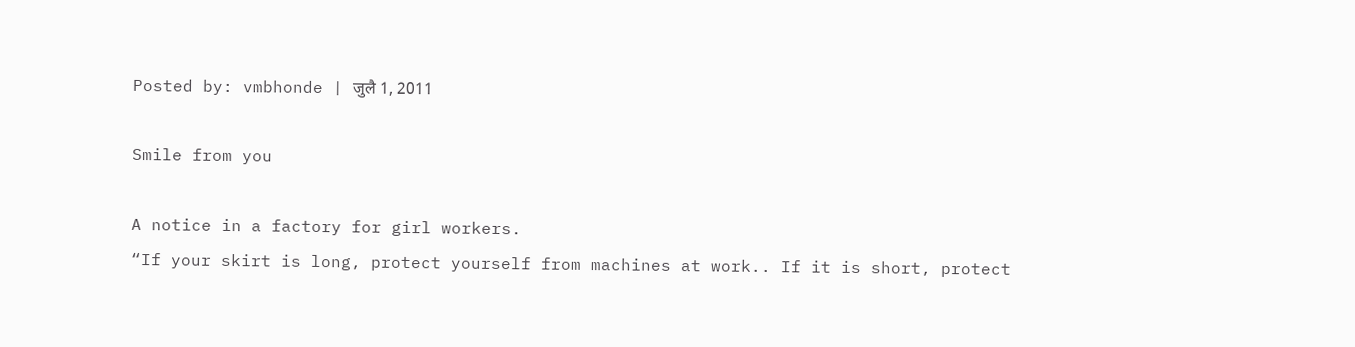Posted by: vmbhonde | जुलै 1, 2011

Smile from you

A notice in a factory for girl workers.
“If your skirt is long, protect yourself from machines at work.. If it is short, protect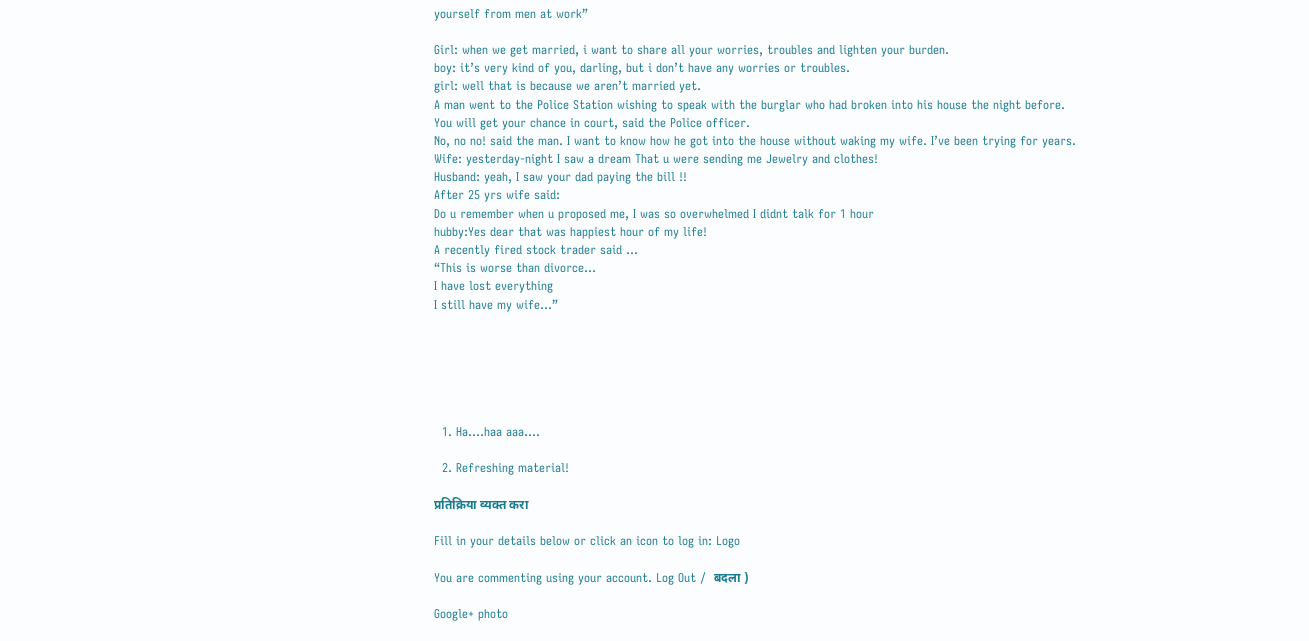yourself from men at work”

Girl: when we get married, i want to share all your worries, troubles and lighten your burden.
boy: it’s very kind of you, darling, but i don’t have any worries or troubles.
girl: well that is because we aren’t married yet.
A man went to the Police Station wishing to speak with the burglar who had broken into his house the night before.
You will get your chance in court, said the Police officer.
No, no no! said the man. I want to know how he got into the house without waking my wife. I’ve been trying for years.
Wife: yesterday-night I saw a dream That u were sending me Jewelry and clothes!
Husband: yeah, I saw your dad paying the bill !!
After 25 yrs wife said:
Do u remember when u proposed me, I was so overwhelmed I didnt talk for 1 hour
hubby:Yes dear that was happiest hour of my life!
A recently fired stock trader said …
“This is worse than divorce…
I have lost everything
I still have my wife…”






  1. Ha….haa aaa….

  2. Refreshing material!

प्रतिक्रिया व्यक्त करा

Fill in your details below or click an icon to log in: Logo

You are commenting using your account. Log Out /  बदला )

Google+ photo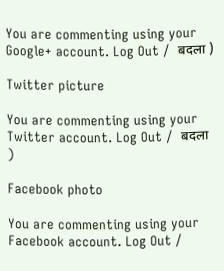You are commenting using your Google+ account. Log Out /  बदला )

Twitter picture

You are commenting using your Twitter account. Log Out /  बदला )

Facebook photo

You are commenting using your Facebook account. Log Out /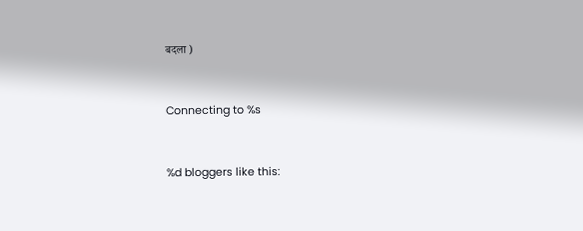बदला )


Connecting to %s


%d bloggers like this: